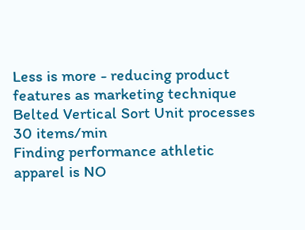Less is more - reducing product features as marketing technique
Belted Vertical Sort Unit processes 30 items/min
Finding performance athletic apparel is NO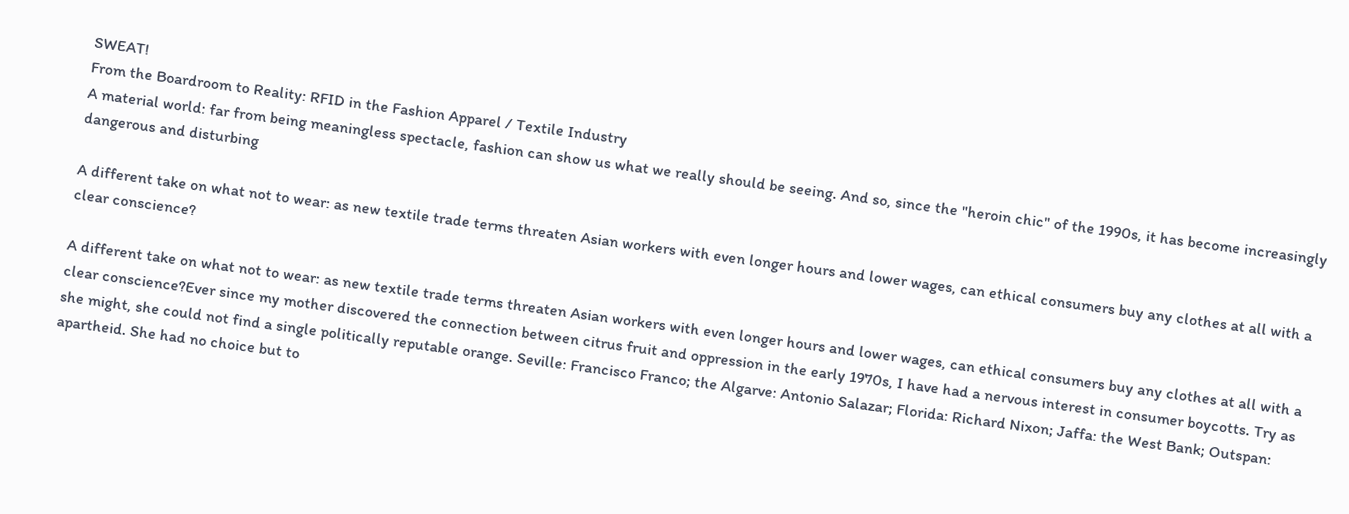SWEAT!
From the Boardroom to Reality: RFID in the Fashion Apparel / Textile Industry
A material world: far from being meaningless spectacle, fashion can show us what we really should be seeing. And so, since the "heroin chic" of the 1990s, it has become increasingly dangerous and disturbing

A different take on what not to wear: as new textile trade terms threaten Asian workers with even longer hours and lower wages, can ethical consumers buy any clothes at all with a clear conscience?

A different take on what not to wear: as new textile trade terms threaten Asian workers with even longer hours and lower wages, can ethical consumers buy any clothes at all with a clear conscience?Ever since my mother discovered the connection between citrus fruit and oppression in the early 1970s, I have had a nervous interest in consumer boycotts. Try as she might, she could not find a single politically reputable orange. Seville: Francisco Franco; the Algarve: Antonio Salazar; Florida: Richard Nixon; Jaffa: the West Bank; Outspan: apartheid. She had no choice but to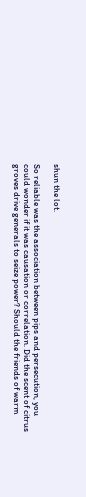shun the lot.

So reliable was the association between pips and persecution, you could wonder if it was causation or correlation. Did the scent of citrus groves drive generals to seize power? Should the friends of warm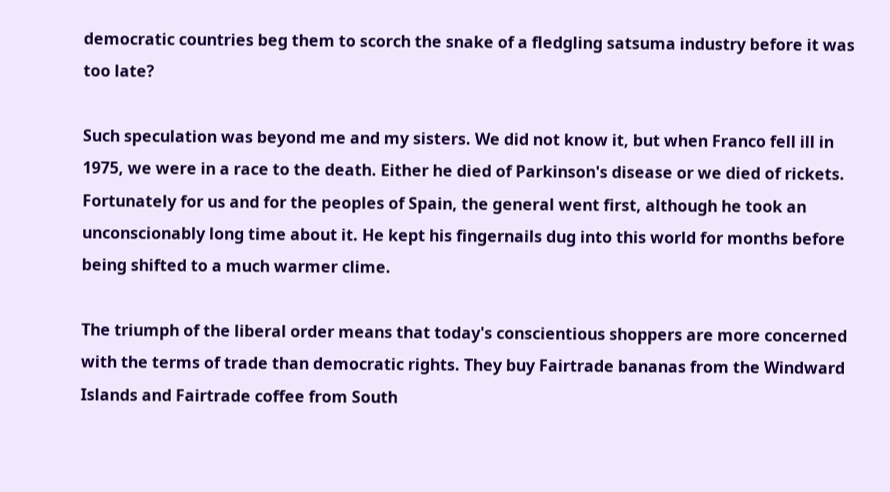democratic countries beg them to scorch the snake of a fledgling satsuma industry before it was too late?

Such speculation was beyond me and my sisters. We did not know it, but when Franco fell ill in 1975, we were in a race to the death. Either he died of Parkinson's disease or we died of rickets. Fortunately for us and for the peoples of Spain, the general went first, although he took an unconscionably long time about it. He kept his fingernails dug into this world for months before being shifted to a much warmer clime.

The triumph of the liberal order means that today's conscientious shoppers are more concerned with the terms of trade than democratic rights. They buy Fairtrade bananas from the Windward Islands and Fairtrade coffee from South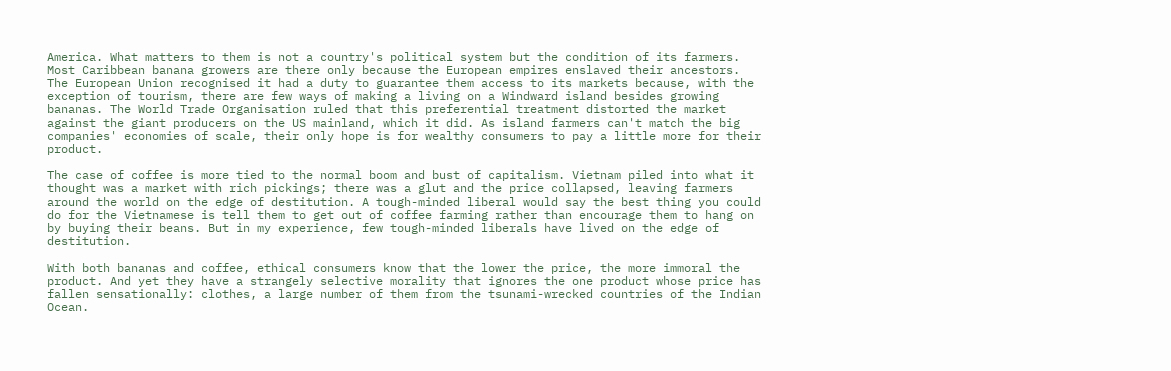America. What matters to them is not a country's political system but the condition of its farmers. Most Caribbean banana growers are there only because the European empires enslaved their ancestors. The European Union recognised it had a duty to guarantee them access to its markets because, with the exception of tourism, there are few ways of making a living on a Windward island besides growing bananas. The World Trade Organisation ruled that this preferential treatment distorted the market against the giant producers on the US mainland, which it did. As island farmers can't match the big companies' economies of scale, their only hope is for wealthy consumers to pay a little more for their product.

The case of coffee is more tied to the normal boom and bust of capitalism. Vietnam piled into what it thought was a market with rich pickings; there was a glut and the price collapsed, leaving farmers around the world on the edge of destitution. A tough-minded liberal would say the best thing you could do for the Vietnamese is tell them to get out of coffee farming rather than encourage them to hang on by buying their beans. But in my experience, few tough-minded liberals have lived on the edge of destitution.

With both bananas and coffee, ethical consumers know that the lower the price, the more immoral the product. And yet they have a strangely selective morality that ignores the one product whose price has fallen sensationally: clothes, a large number of them from the tsunami-wrecked countries of the Indian Ocean.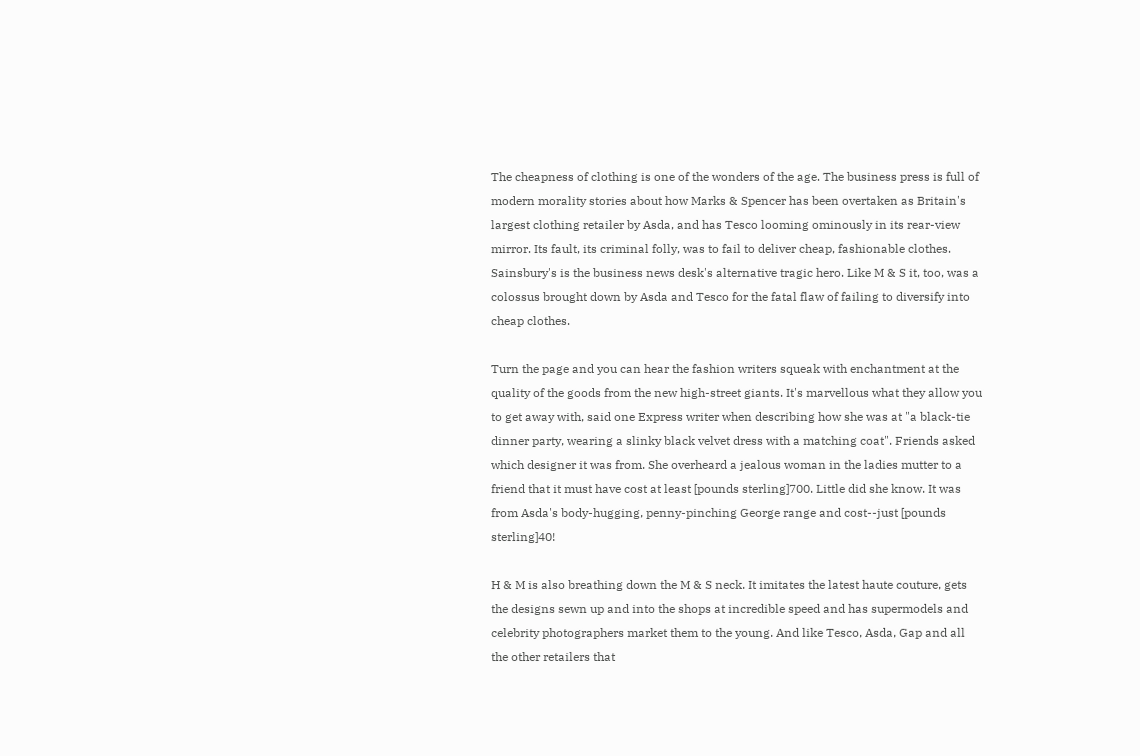The cheapness of clothing is one of the wonders of the age. The business press is full of modern morality stories about how Marks & Spencer has been overtaken as Britain's largest clothing retailer by Asda, and has Tesco looming ominously in its rear-view mirror. Its fault, its criminal folly, was to fail to deliver cheap, fashionable clothes. Sainsbury's is the business news desk's alternative tragic hero. Like M & S it, too, was a colossus brought down by Asda and Tesco for the fatal flaw of failing to diversify into cheap clothes.

Turn the page and you can hear the fashion writers squeak with enchantment at the quality of the goods from the new high-street giants. It's marvellous what they allow you to get away with, said one Express writer when describing how she was at "a black-tie dinner party, wearing a slinky black velvet dress with a matching coat". Friends asked which designer it was from. She overheard a jealous woman in the ladies mutter to a friend that it must have cost at least [pounds sterling]700. Little did she know. It was from Asda's body-hugging, penny-pinching George range and cost--just [pounds sterling]40!

H & M is also breathing down the M & S neck. It imitates the latest haute couture, gets the designs sewn up and into the shops at incredible speed and has supermodels and celebrity photographers market them to the young. And like Tesco, Asda, Gap and all the other retailers that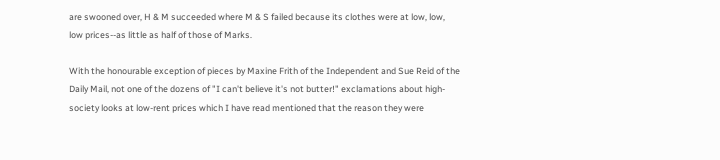are swooned over, H & M succeeded where M & S failed because its clothes were at low, low, low prices--as little as half of those of Marks.

With the honourable exception of pieces by Maxine Frith of the Independent and Sue Reid of the Daily Mail, not one of the dozens of "I can't believe it's not butter!" exclamations about high-society looks at low-rent prices which I have read mentioned that the reason they were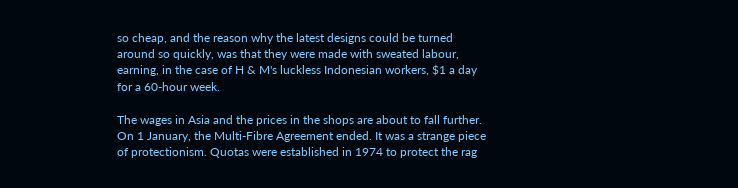so cheap, and the reason why the latest designs could be turned around so quickly, was that they were made with sweated labour, earning, in the case of H & M's luckless Indonesian workers, $1 a day for a 60-hour week.

The wages in Asia and the prices in the shops are about to fall further. On 1 January, the Multi-Fibre Agreement ended. It was a strange piece of protectionism. Quotas were established in 1974 to protect the rag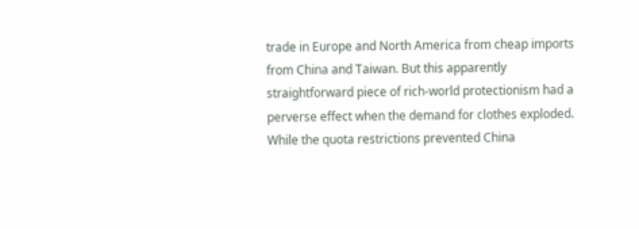trade in Europe and North America from cheap imports from China and Taiwan. But this apparently straightforward piece of rich-world protectionism had a perverse effect when the demand for clothes exploded. While the quota restrictions prevented China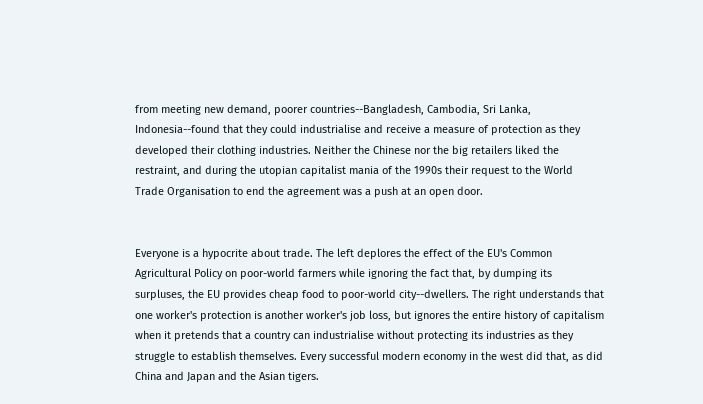from meeting new demand, poorer countries--Bangladesh, Cambodia, Sri Lanka, Indonesia--found that they could industrialise and receive a measure of protection as they developed their clothing industries. Neither the Chinese nor the big retailers liked the restraint, and during the utopian capitalist mania of the 1990s their request to the World Trade Organisation to end the agreement was a push at an open door.


Everyone is a hypocrite about trade. The left deplores the effect of the EU's Common Agricultural Policy on poor-world farmers while ignoring the fact that, by dumping its surpluses, the EU provides cheap food to poor-world city--dwellers. The right understands that one worker's protection is another worker's job loss, but ignores the entire history of capitalism when it pretends that a country can industrialise without protecting its industries as they struggle to establish themselves. Every successful modern economy in the west did that, as did China and Japan and the Asian tigers.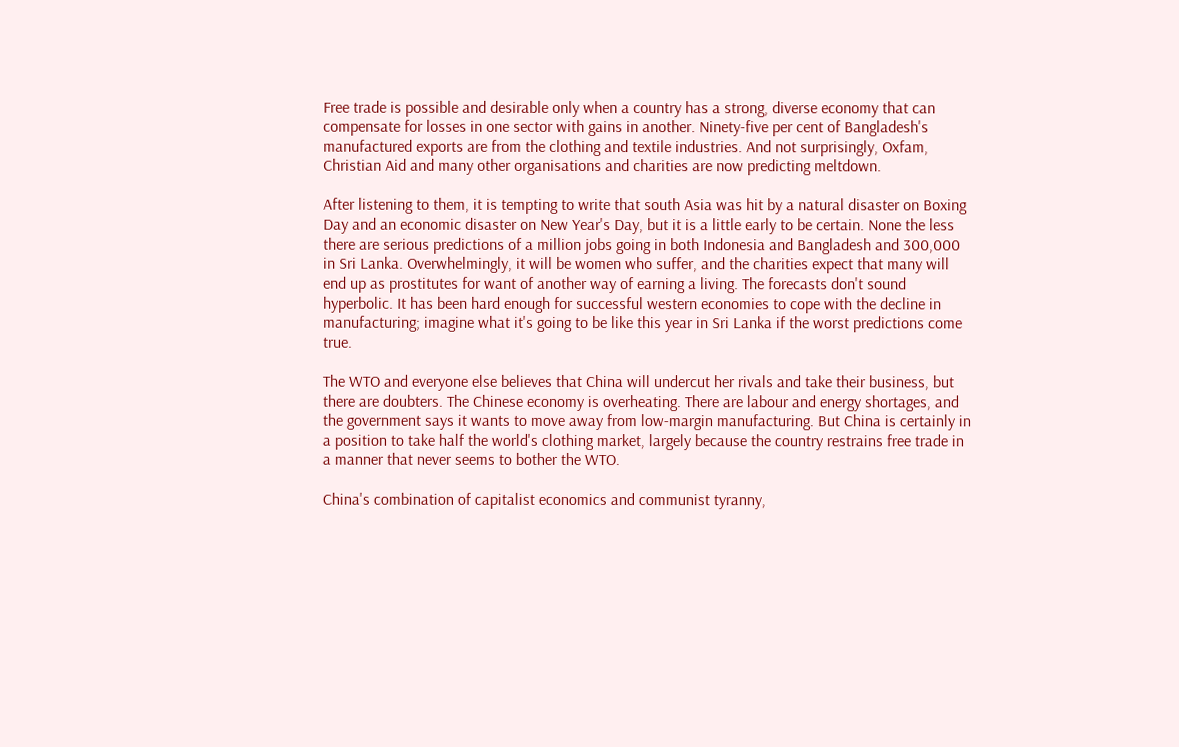Free trade is possible and desirable only when a country has a strong, diverse economy that can compensate for losses in one sector with gains in another. Ninety-five per cent of Bangladesh's manufactured exports are from the clothing and textile industries. And not surprisingly, Oxfam, Christian Aid and many other organisations and charities are now predicting meltdown.

After listening to them, it is tempting to write that south Asia was hit by a natural disaster on Boxing Day and an economic disaster on New Year's Day, but it is a little early to be certain. None the less there are serious predictions of a million jobs going in both Indonesia and Bangladesh and 300,000 in Sri Lanka. Overwhelmingly, it will be women who suffer, and the charities expect that many will end up as prostitutes for want of another way of earning a living. The forecasts don't sound hyperbolic. It has been hard enough for successful western economies to cope with the decline in manufacturing; imagine what it's going to be like this year in Sri Lanka if the worst predictions come true.

The WTO and everyone else believes that China will undercut her rivals and take their business, but there are doubters. The Chinese economy is overheating. There are labour and energy shortages, and the government says it wants to move away from low-margin manufacturing. But China is certainly in a position to take half the world's clothing market, largely because the country restrains free trade in a manner that never seems to bother the WTO.

China's combination of capitalist economics and communist tyranny,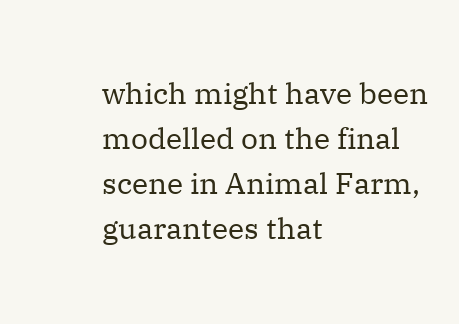which might have been modelled on the final scene in Animal Farm, guarantees that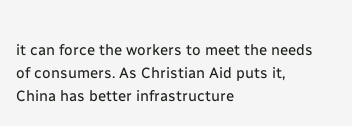it can force the workers to meet the needs of consumers. As Christian Aid puts it, China has better infrastructure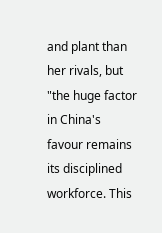and plant than her rivals, but "the huge factor in China's favour remains its disciplined workforce. This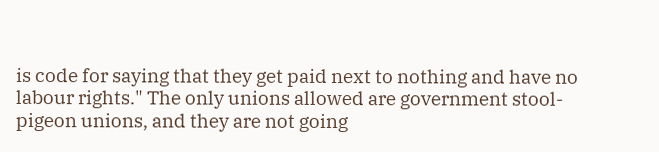is code for saying that they get paid next to nothing and have no labour rights." The only unions allowed are government stool-pigeon unions, and they are not going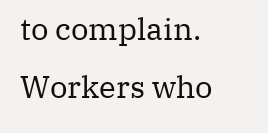to complain. Workers who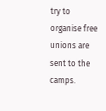try to organise free unions are sent to the camps.